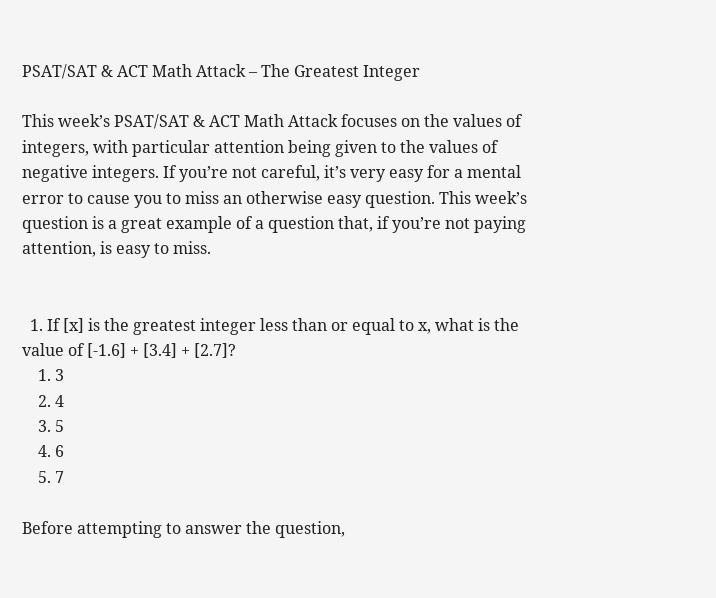PSAT/SAT & ACT Math Attack – The Greatest Integer

This week’s PSAT/SAT & ACT Math Attack focuses on the values of integers, with particular attention being given to the values of negative integers. If you’re not careful, it’s very easy for a mental error to cause you to miss an otherwise easy question. This week’s question is a great example of a question that, if you’re not paying attention, is easy to miss.


  1. If [x] is the greatest integer less than or equal to x, what is the value of [-1.6] + [3.4] + [2.7]?
    1. 3
    2. 4
    3. 5
    4. 6
    5. 7

Before attempting to answer the question,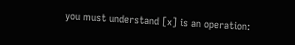you must understand [x] is an operation: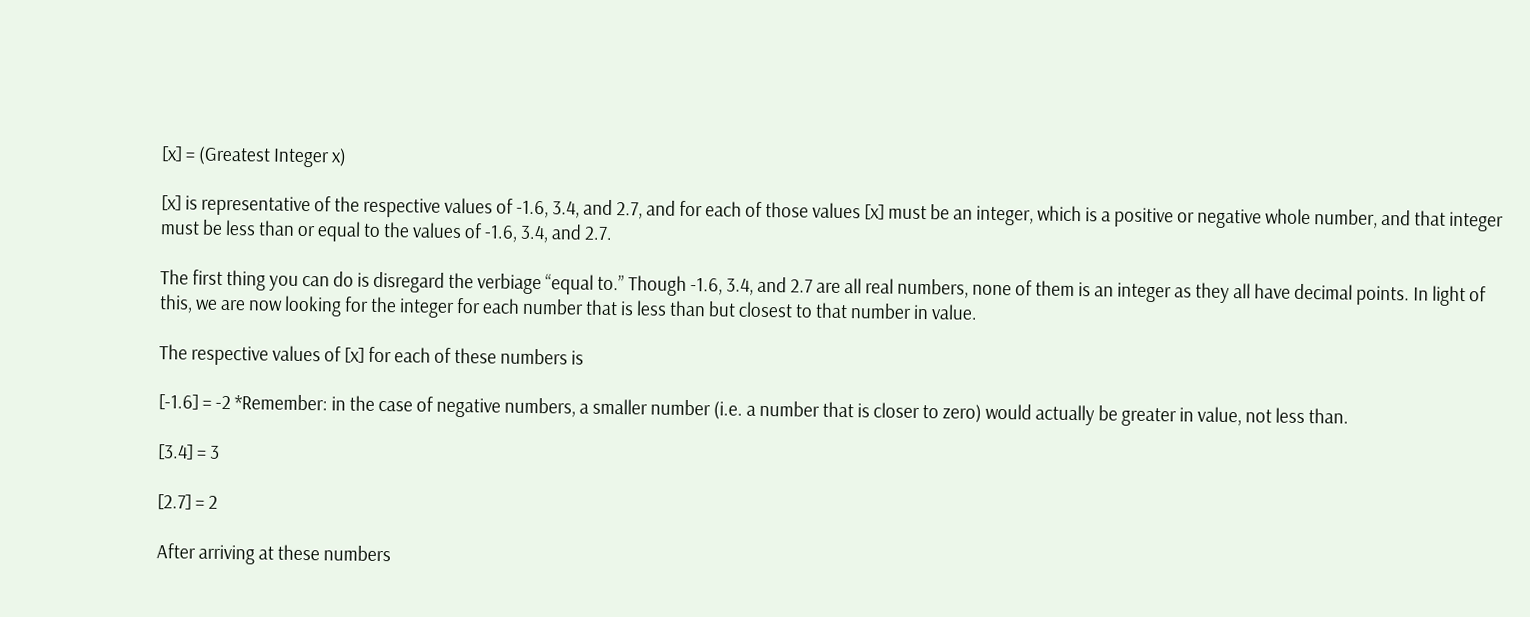[x] = (Greatest Integer x)

[x] is representative of the respective values of -1.6, 3.4, and 2.7, and for each of those values [x] must be an integer, which is a positive or negative whole number, and that integer must be less than or equal to the values of -1.6, 3.4, and 2.7.

The first thing you can do is disregard the verbiage “equal to.” Though -1.6, 3.4, and 2.7 are all real numbers, none of them is an integer as they all have decimal points. In light of this, we are now looking for the integer for each number that is less than but closest to that number in value.

The respective values of [x] for each of these numbers is

[-1.6] = -2 *Remember: in the case of negative numbers, a smaller number (i.e. a number that is closer to zero) would actually be greater in value, not less than.

[3.4] = 3

[2.7] = 2

After arriving at these numbers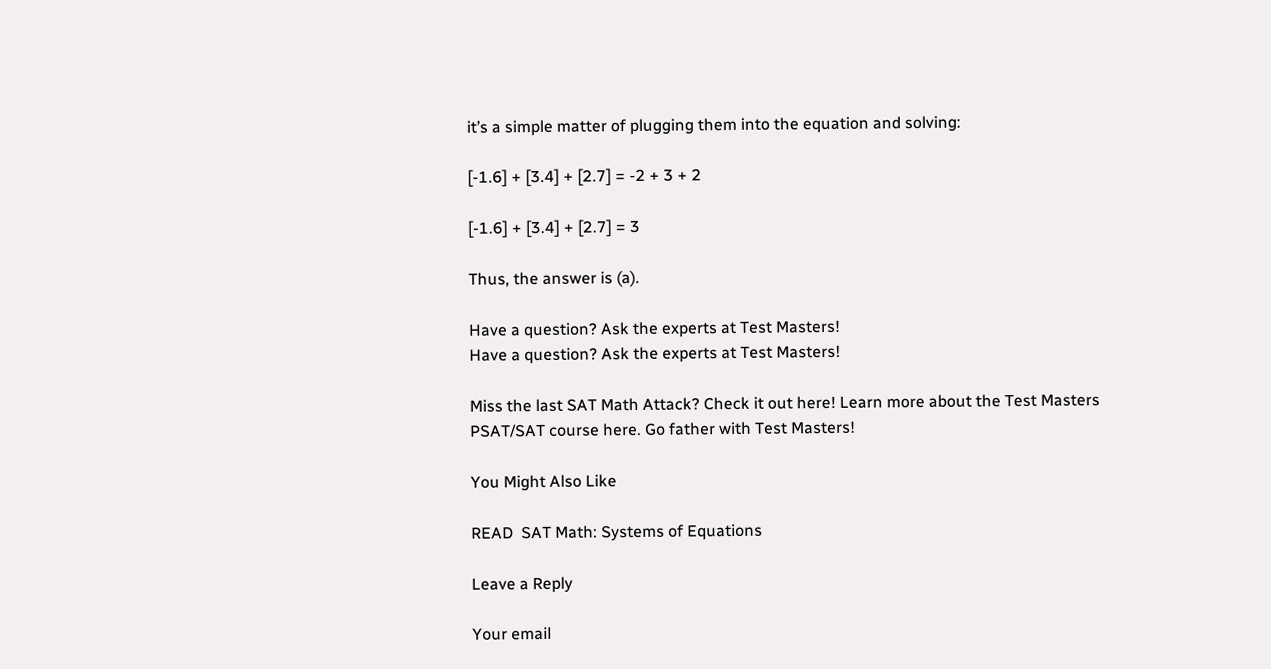it’s a simple matter of plugging them into the equation and solving:

[-1.6] + [3.4] + [2.7] = -2 + 3 + 2

[-1.6] + [3.4] + [2.7] = 3

Thus, the answer is (a).

Have a question? Ask the experts at Test Masters!
Have a question? Ask the experts at Test Masters!

Miss the last SAT Math Attack? Check it out here! Learn more about the Test Masters PSAT/SAT course here. Go father with Test Masters!

You Might Also Like

READ  SAT Math: Systems of Equations

Leave a Reply

Your email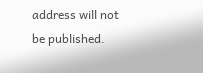address will not be published.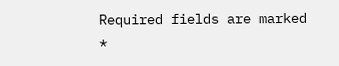Required fields are marked *